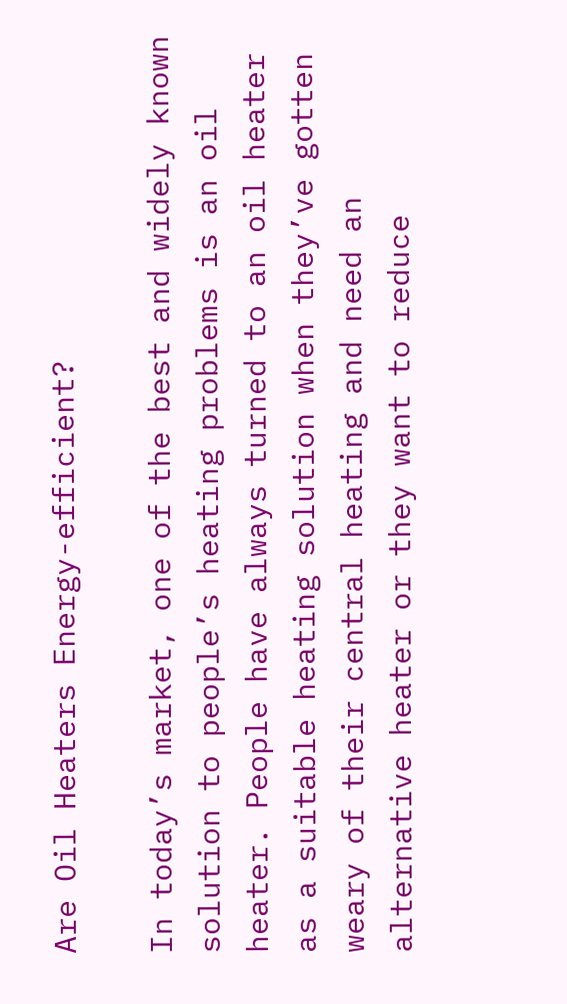Are Oil Heaters Energy-efficient?

In today’s market, one of the best and widely known solution to people’s heating problems is an oil heater. People have always turned to an oil heater as a suitable heating solution when they’ve gotten weary of their central heating and need an alternative heater or they want to reduce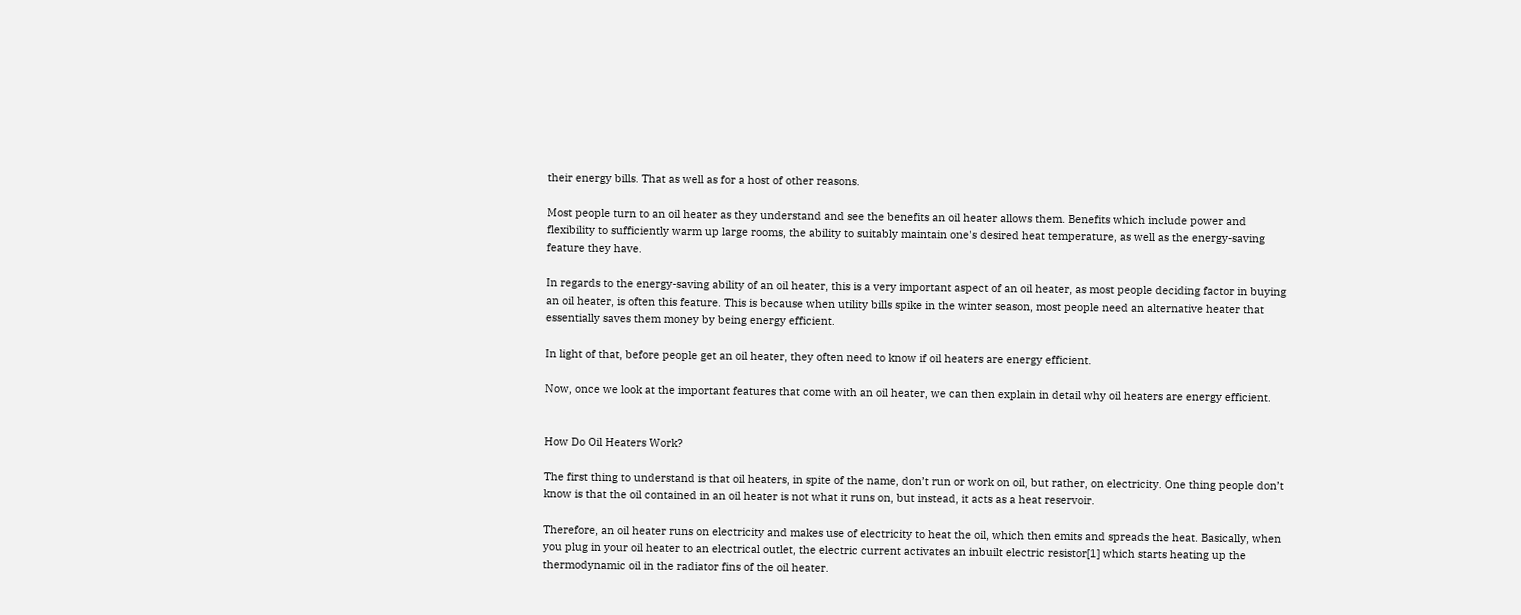their energy bills. That as well as for a host of other reasons.

Most people turn to an oil heater as they understand and see the benefits an oil heater allows them. Benefits which include power and flexibility to sufficiently warm up large rooms, the ability to suitably maintain one's desired heat temperature, as well as the energy-saving feature they have.

In regards to the energy-saving ability of an oil heater, this is a very important aspect of an oil heater, as most people deciding factor in buying an oil heater, is often this feature. This is because when utility bills spike in the winter season, most people need an alternative heater that essentially saves them money by being energy efficient.

In light of that, before people get an oil heater, they often need to know if oil heaters are energy efficient.

Now, once we look at the important features that come with an oil heater, we can then explain in detail why oil heaters are energy efficient.


How Do Oil Heaters Work?

The first thing to understand is that oil heaters, in spite of the name, don’t run or work on oil, but rather, on electricity. One thing people don’t know is that the oil contained in an oil heater is not what it runs on, but instead, it acts as a heat reservoir.

Therefore, an oil heater runs on electricity and makes use of electricity to heat the oil, which then emits and spreads the heat. Basically, when you plug in your oil heater to an electrical outlet, the electric current activates an inbuilt electric resistor[1] which starts heating up the thermodynamic oil in the radiator fins of the oil heater.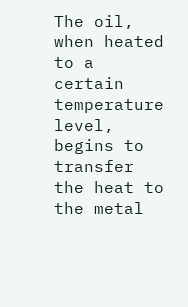The oil, when heated to a certain temperature level, begins to transfer the heat to the metal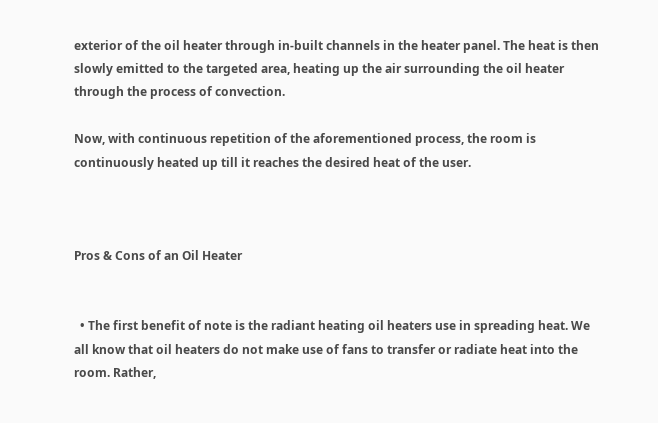exterior of the oil heater through in-built channels in the heater panel. The heat is then slowly emitted to the targeted area, heating up the air surrounding the oil heater through the process of convection.

Now, with continuous repetition of the aforementioned process, the room is continuously heated up till it reaches the desired heat of the user.



Pros & Cons of an Oil Heater


  • The first benefit of note is the radiant heating oil heaters use in spreading heat. We all know that oil heaters do not make use of fans to transfer or radiate heat into the room. Rather,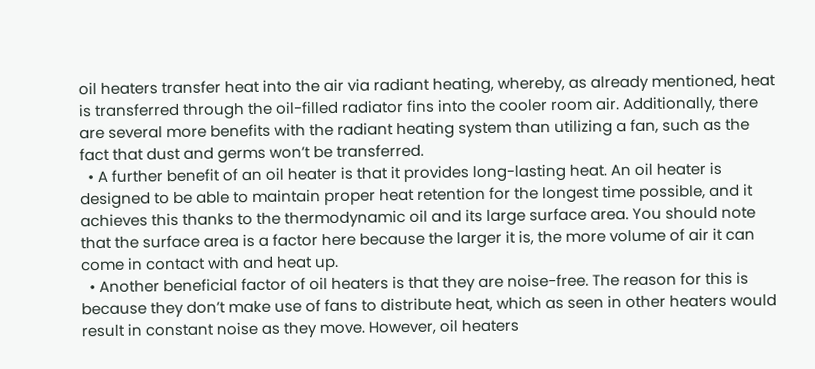oil heaters transfer heat into the air via radiant heating, whereby, as already mentioned, heat is transferred through the oil-filled radiator fins into the cooler room air. Additionally, there are several more benefits with the radiant heating system than utilizing a fan, such as the fact that dust and germs won’t be transferred.
  • A further benefit of an oil heater is that it provides long-lasting heat. An oil heater is designed to be able to maintain proper heat retention for the longest time possible, and it achieves this thanks to the thermodynamic oil and its large surface area. You should note that the surface area is a factor here because the larger it is, the more volume of air it can come in contact with and heat up.
  • Another beneficial factor of oil heaters is that they are noise-free. The reason for this is because they don’t make use of fans to distribute heat, which as seen in other heaters would result in constant noise as they move. However, oil heaters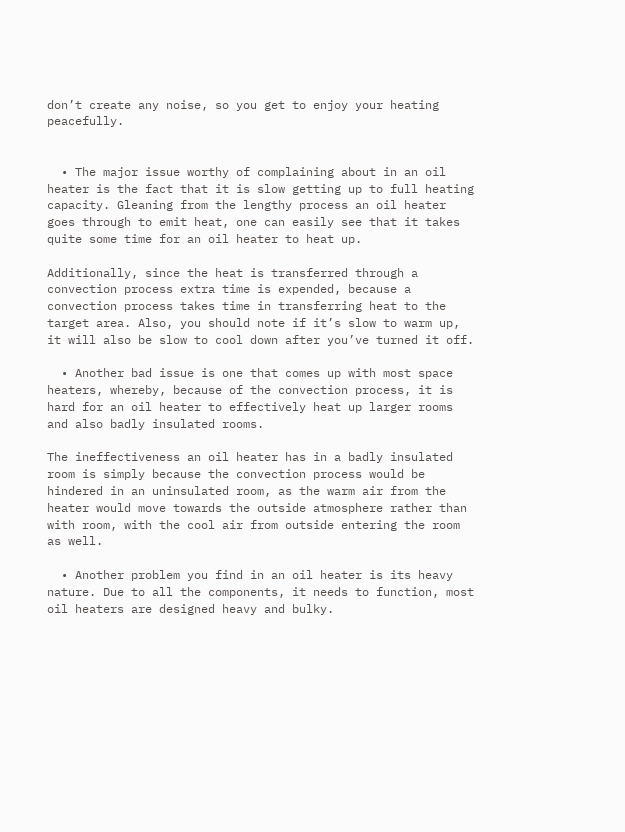don’t create any noise, so you get to enjoy your heating peacefully.


  • The major issue worthy of complaining about in an oil heater is the fact that it is slow getting up to full heating capacity. Gleaning from the lengthy process an oil heater goes through to emit heat, one can easily see that it takes quite some time for an oil heater to heat up.

Additionally, since the heat is transferred through a convection process extra time is expended, because a convection process takes time in transferring heat to the target area. Also, you should note if it’s slow to warm up, it will also be slow to cool down after you’ve turned it off.

  • Another bad issue is one that comes up with most space heaters, whereby, because of the convection process, it is hard for an oil heater to effectively heat up larger rooms and also badly insulated rooms.

The ineffectiveness an oil heater has in a badly insulated room is simply because the convection process would be hindered in an uninsulated room, as the warm air from the heater would move towards the outside atmosphere rather than with room, with the cool air from outside entering the room as well.

  • Another problem you find in an oil heater is its heavy nature. Due to all the components, it needs to function, most oil heaters are designed heavy and bulky.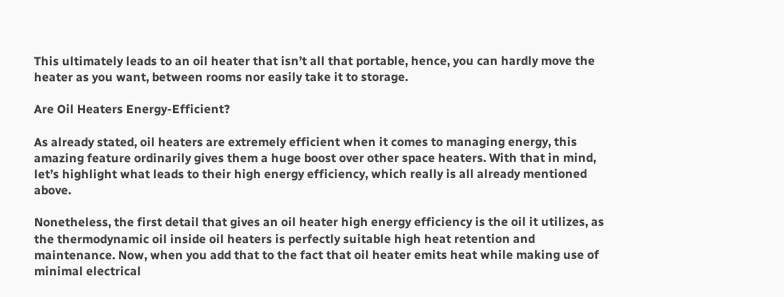This ultimately leads to an oil heater that isn’t all that portable, hence, you can hardly move the heater as you want, between rooms nor easily take it to storage.

Are Oil Heaters Energy-Efficient?

As already stated, oil heaters are extremely efficient when it comes to managing energy, this amazing feature ordinarily gives them a huge boost over other space heaters. With that in mind, let’s highlight what leads to their high energy efficiency, which really is all already mentioned above.

Nonetheless, the first detail that gives an oil heater high energy efficiency is the oil it utilizes, as the thermodynamic oil inside oil heaters is perfectly suitable high heat retention and maintenance. Now, when you add that to the fact that oil heater emits heat while making use of minimal electrical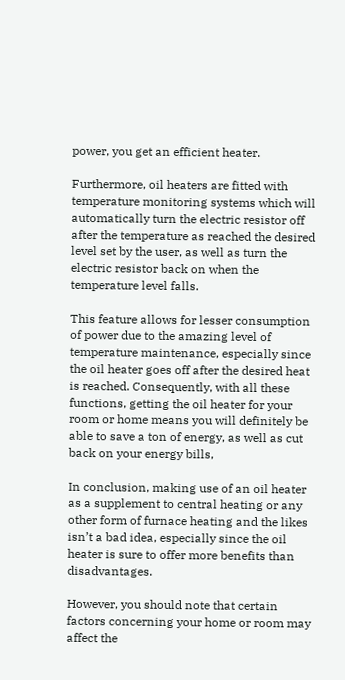power, you get an efficient heater.

Furthermore, oil heaters are fitted with temperature monitoring systems which will automatically turn the electric resistor off after the temperature as reached the desired level set by the user, as well as turn the electric resistor back on when the temperature level falls.

This feature allows for lesser consumption of power due to the amazing level of temperature maintenance, especially since the oil heater goes off after the desired heat is reached. Consequently, with all these functions, getting the oil heater for your room or home means you will definitely be able to save a ton of energy, as well as cut back on your energy bills,

In conclusion, making use of an oil heater as a supplement to central heating or any other form of furnace heating and the likes isn’t a bad idea, especially since the oil heater is sure to offer more benefits than disadvantages.

However, you should note that certain factors concerning your home or room may affect the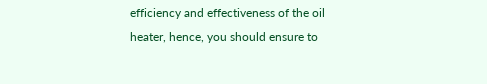efficiency and effectiveness of the oil heater, hence, you should ensure to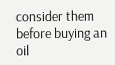consider them before buying an oil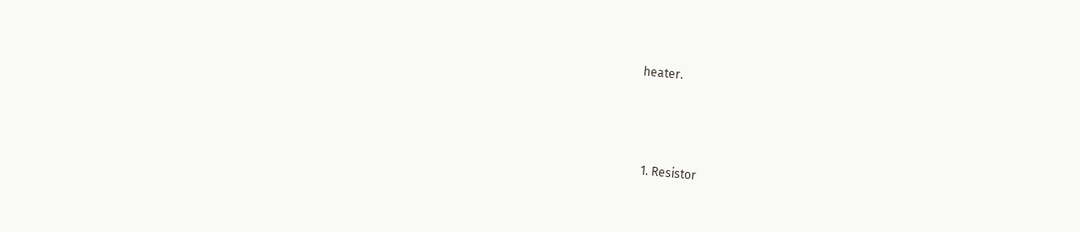heater.



  1. Resistor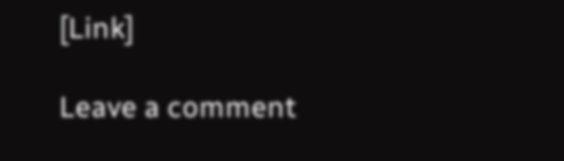[Link]

Leave a comment